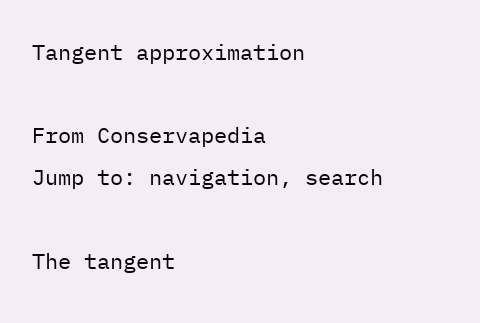Tangent approximation

From Conservapedia
Jump to: navigation, search

The tangent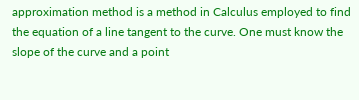approximation method is a method in Calculus employed to find the equation of a line tangent to the curve. One must know the slope of the curve and a point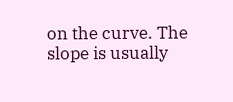on the curve. The slope is usually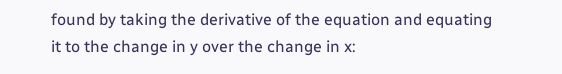found by taking the derivative of the equation and equating it to the change in y over the change in x: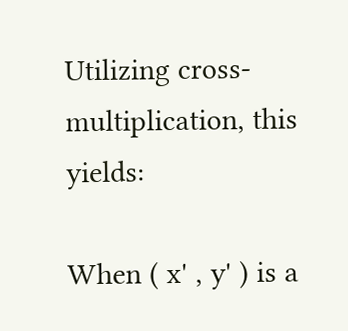Utilizing cross-multiplication, this yields:

When ( x' , y' ) is a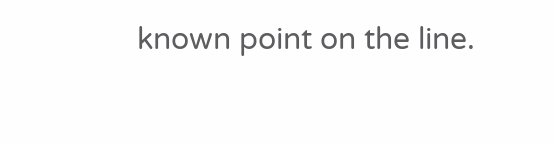known point on the line.